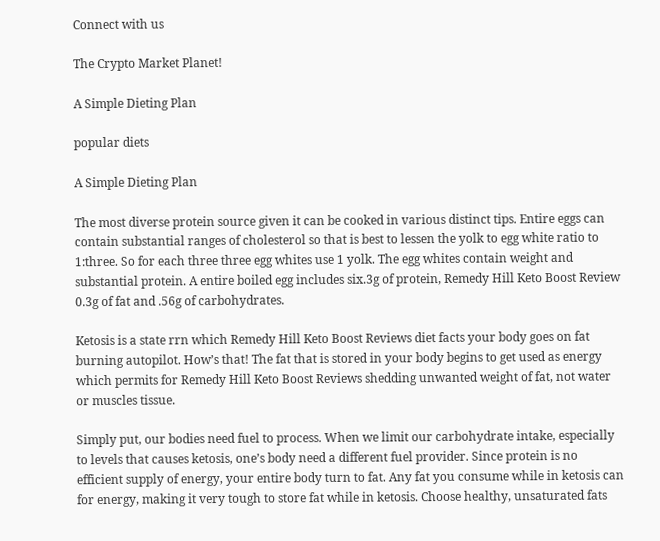Connect with us

The Crypto Market Planet!

A Simple Dieting Plan

popular diets

A Simple Dieting Plan

The most diverse protein source given it can be cooked in various distinct tips. Entire eggs can contain substantial ranges of cholesterol so that is best to lessen the yolk to egg white ratio to 1:three. So for each three three egg whites use 1 yolk. The egg whites contain weight and substantial protein. A entire boiled egg includes six.3g of protein, Remedy Hill Keto Boost Review 0.3g of fat and .56g of carbohydrates.

Ketosis is a state rrn which Remedy Hill Keto Boost Reviews diet facts your body goes on fat burning autopilot. How’s that! The fat that is stored in your body begins to get used as energy which permits for Remedy Hill Keto Boost Reviews shedding unwanted weight of fat, not water or muscles tissue.

Simply put, our bodies need fuel to process. When we limit our carbohydrate intake, especially to levels that causes ketosis, one’s body need a different fuel provider. Since protein is no efficient supply of energy, your entire body turn to fat. Any fat you consume while in ketosis can for energy, making it very tough to store fat while in ketosis. Choose healthy, unsaturated fats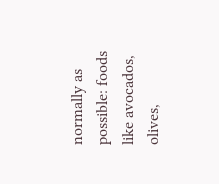normally as possible: foods like avocados, olives,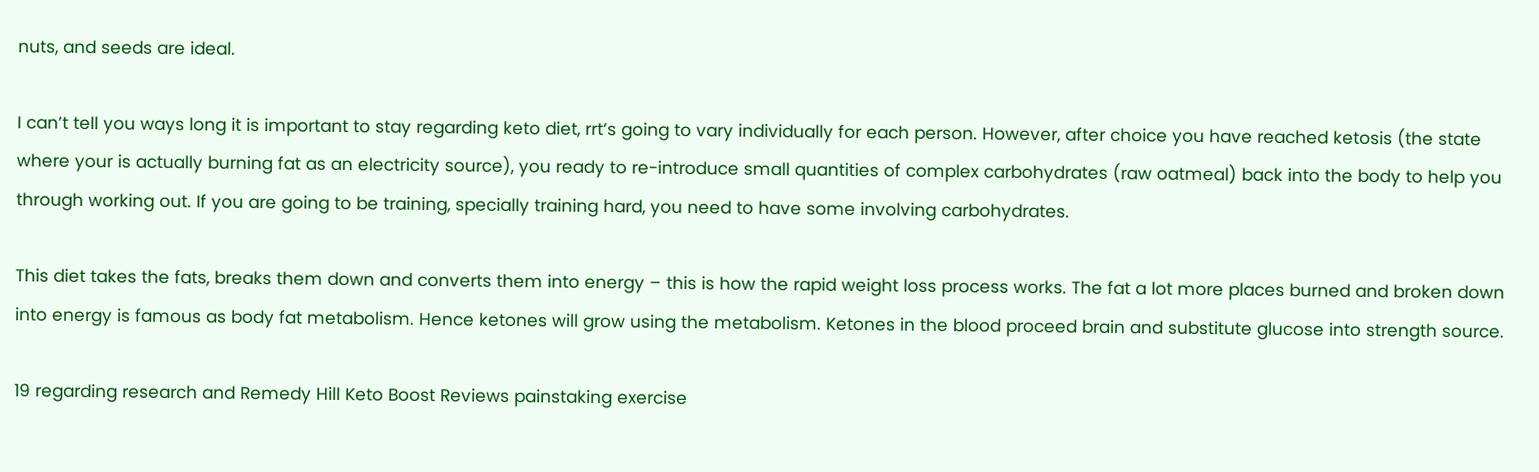nuts, and seeds are ideal.

I can’t tell you ways long it is important to stay regarding keto diet, rrt’s going to vary individually for each person. However, after choice you have reached ketosis (the state where your is actually burning fat as an electricity source), you ready to re-introduce small quantities of complex carbohydrates (raw oatmeal) back into the body to help you through working out. If you are going to be training, specially training hard, you need to have some involving carbohydrates.

This diet takes the fats, breaks them down and converts them into energy – this is how the rapid weight loss process works. The fat a lot more places burned and broken down into energy is famous as body fat metabolism. Hence ketones will grow using the metabolism. Ketones in the blood proceed brain and substitute glucose into strength source.

19 regarding research and Remedy Hill Keto Boost Reviews painstaking exercise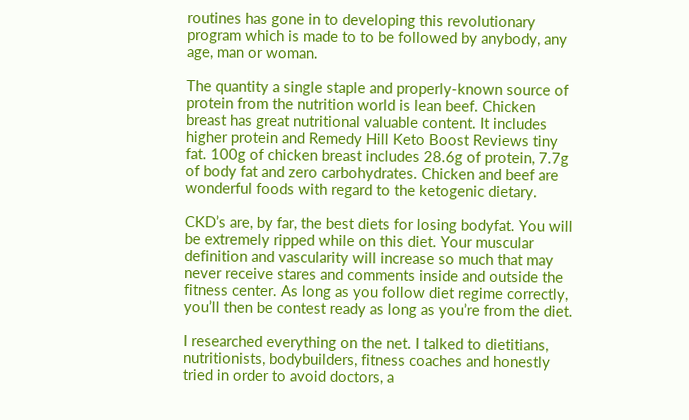routines has gone in to developing this revolutionary program which is made to to be followed by anybody, any age, man or woman.

The quantity a single staple and properly-known source of protein from the nutrition world is lean beef. Chicken breast has great nutritional valuable content. It includes higher protein and Remedy Hill Keto Boost Reviews tiny fat. 100g of chicken breast includes 28.6g of protein, 7.7g of body fat and zero carbohydrates. Chicken and beef are wonderful foods with regard to the ketogenic dietary.

CKD’s are, by far, the best diets for losing bodyfat. You will be extremely ripped while on this diet. Your muscular definition and vascularity will increase so much that may never receive stares and comments inside and outside the fitness center. As long as you follow diet regime correctly, you’ll then be contest ready as long as you’re from the diet.

I researched everything on the net. I talked to dietitians, nutritionists, bodybuilders, fitness coaches and honestly tried in order to avoid doctors, a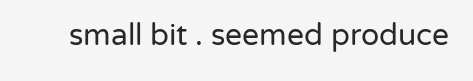small bit . seemed produce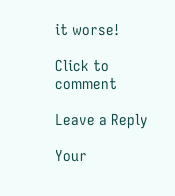it worse!

Click to comment

Leave a Reply

Your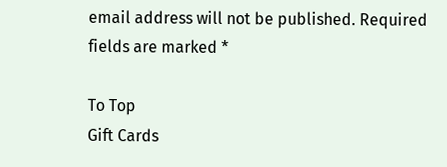email address will not be published. Required fields are marked *

To Top
Gift Cards